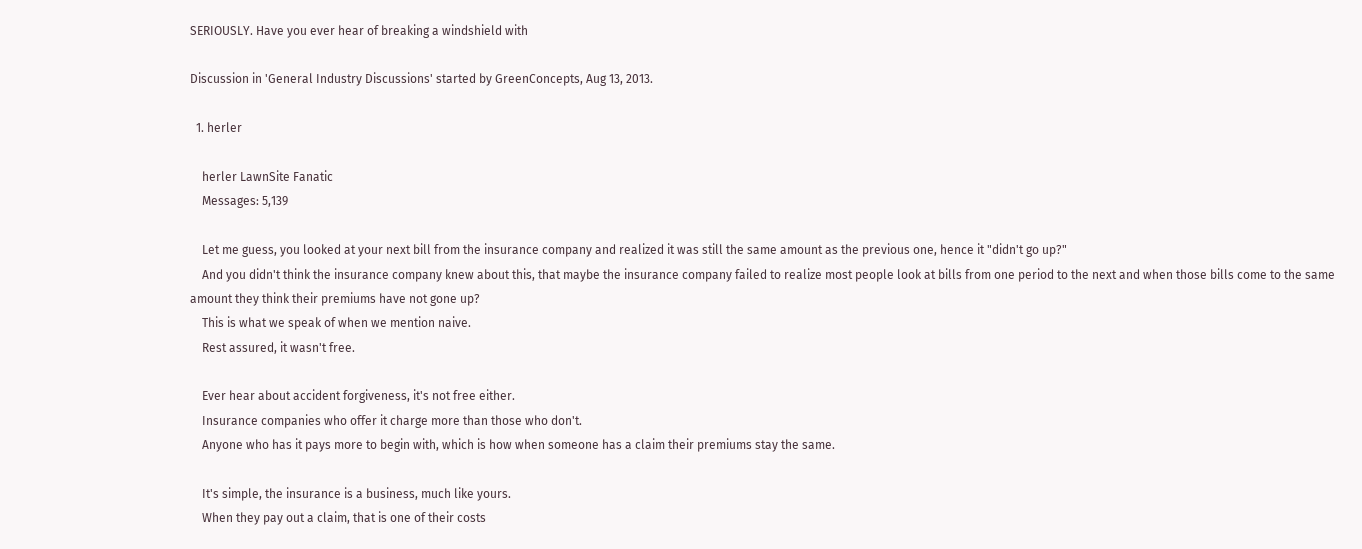SERIOUSLY. Have you ever hear of breaking a windshield with

Discussion in 'General Industry Discussions' started by GreenConcepts, Aug 13, 2013.

  1. herler

    herler LawnSite Fanatic
    Messages: 5,139

    Let me guess, you looked at your next bill from the insurance company and realized it was still the same amount as the previous one, hence it "didn't go up?"
    And you didn't think the insurance company knew about this, that maybe the insurance company failed to realize most people look at bills from one period to the next and when those bills come to the same amount they think their premiums have not gone up?
    This is what we speak of when we mention naive.
    Rest assured, it wasn't free.

    Ever hear about accident forgiveness, it's not free either.
    Insurance companies who offer it charge more than those who don't.
    Anyone who has it pays more to begin with, which is how when someone has a claim their premiums stay the same.

    It's simple, the insurance is a business, much like yours.
    When they pay out a claim, that is one of their costs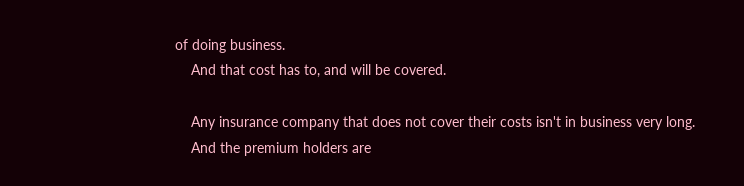of doing business.
    And that cost has to, and will be covered.

    Any insurance company that does not cover their costs isn't in business very long.
    And the premium holders are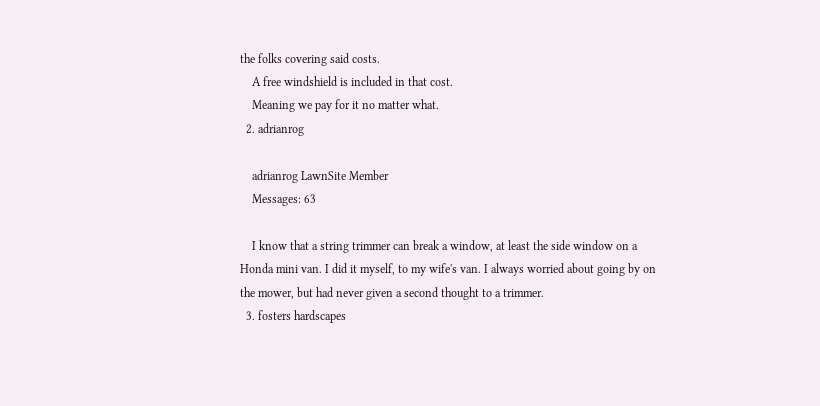the folks covering said costs.
    A free windshield is included in that cost.
    Meaning we pay for it no matter what.
  2. adrianrog

    adrianrog LawnSite Member
    Messages: 63

    I know that a string trimmer can break a window, at least the side window on a Honda mini van. I did it myself, to my wife's van. I always worried about going by on the mower, but had never given a second thought to a trimmer.
  3. fosters hardscapes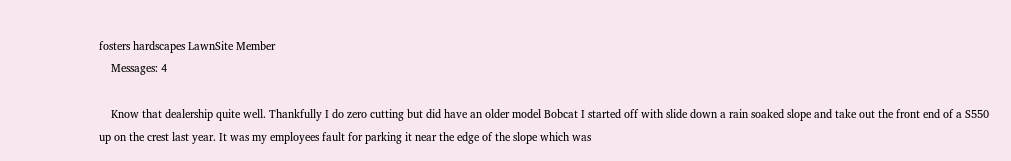fosters hardscapes LawnSite Member
    Messages: 4

    Know that dealership quite well. Thankfully I do zero cutting but did have an older model Bobcat I started off with slide down a rain soaked slope and take out the front end of a S550 up on the crest last year. It was my employees fault for parking it near the edge of the slope which was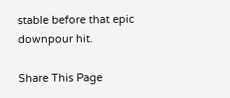stable before that epic downpour hit.

Share This Page